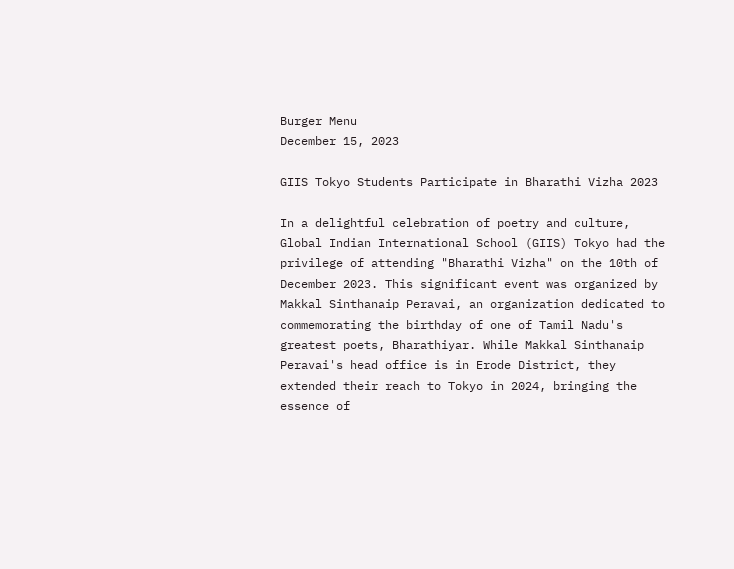Burger Menu
December 15, 2023

GIIS Tokyo Students Participate in Bharathi Vizha 2023

In a delightful celebration of poetry and culture, Global Indian International School (GIIS) Tokyo had the privilege of attending "Bharathi Vizha" on the 10th of December 2023. This significant event was organized by Makkal Sinthanaip Peravai, an organization dedicated to commemorating the birthday of one of Tamil Nadu's greatest poets, Bharathiyar. While Makkal Sinthanaip Peravai's head office is in Erode District, they extended their reach to Tokyo in 2024, bringing the essence of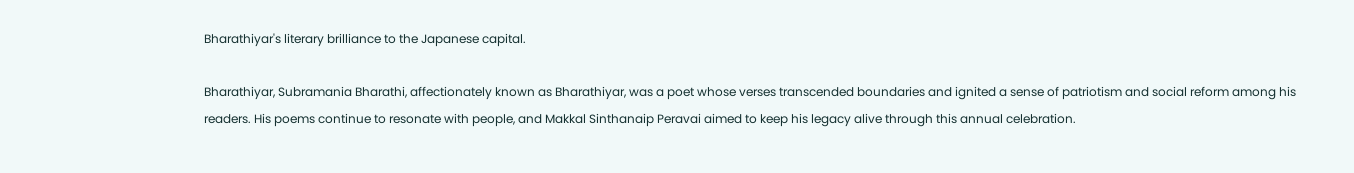Bharathiyar's literary brilliance to the Japanese capital.

Bharathiyar, Subramania Bharathi, affectionately known as Bharathiyar, was a poet whose verses transcended boundaries and ignited a sense of patriotism and social reform among his readers. His poems continue to resonate with people, and Makkal Sinthanaip Peravai aimed to keep his legacy alive through this annual celebration.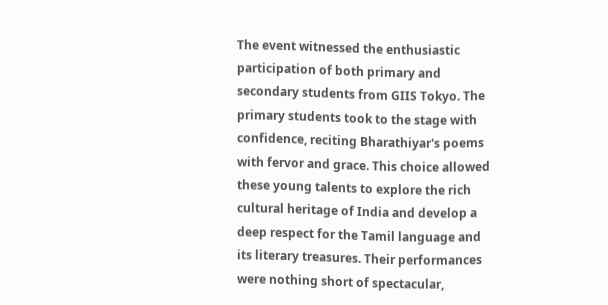The event witnessed the enthusiastic participation of both primary and secondary students from GIIS Tokyo. The primary students took to the stage with confidence, reciting Bharathiyar's poems with fervor and grace. This choice allowed these young talents to explore the rich cultural heritage of India and develop a deep respect for the Tamil language and its literary treasures. Their performances were nothing short of spectacular,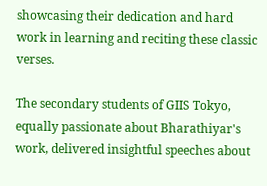showcasing their dedication and hard work in learning and reciting these classic verses.

The secondary students of GIIS Tokyo, equally passionate about Bharathiyar's work, delivered insightful speeches about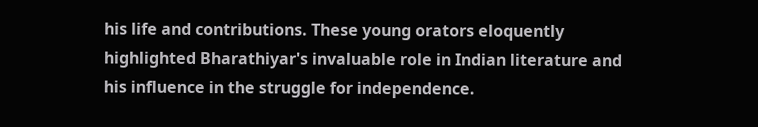his life and contributions. These young orators eloquently highlighted Bharathiyar's invaluable role in Indian literature and his influence in the struggle for independence.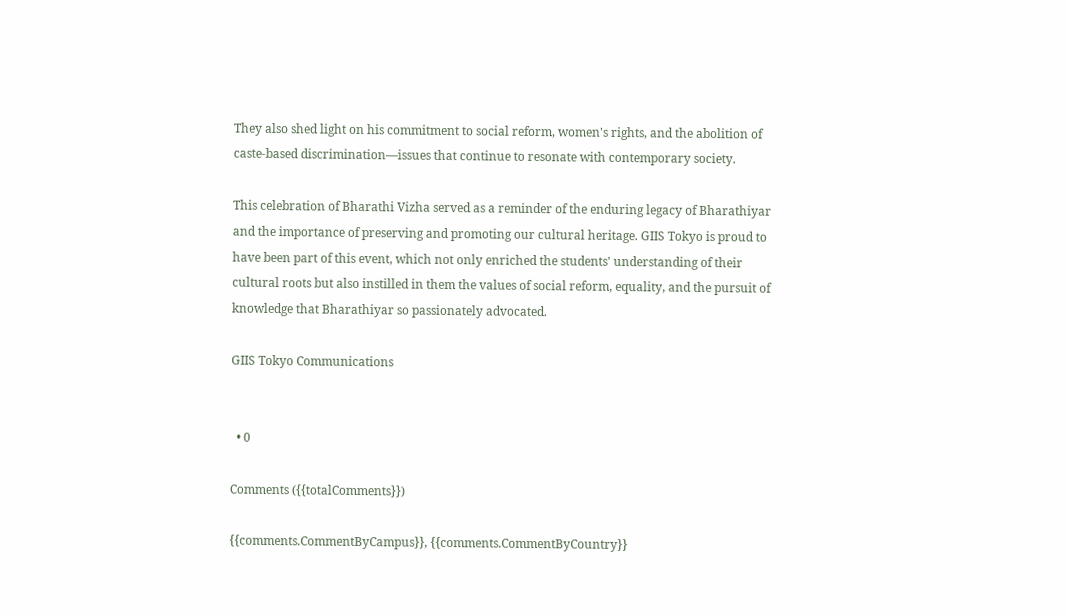They also shed light on his commitment to social reform, women's rights, and the abolition of caste-based discrimination—issues that continue to resonate with contemporary society.

This celebration of Bharathi Vizha served as a reminder of the enduring legacy of Bharathiyar and the importance of preserving and promoting our cultural heritage. GIIS Tokyo is proud to have been part of this event, which not only enriched the students' understanding of their cultural roots but also instilled in them the values of social reform, equality, and the pursuit of knowledge that Bharathiyar so passionately advocated.

GIIS Tokyo Communications


  • 0

Comments ({{totalComments}})

{{comments.CommentByCampus}}, {{comments.CommentByCountry}}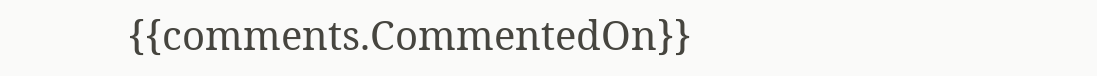{{comments.CommentedOn}}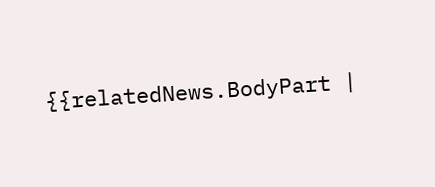{{relatedNews.BodyPart |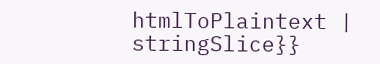htmlToPlaintext | stringSlice}}